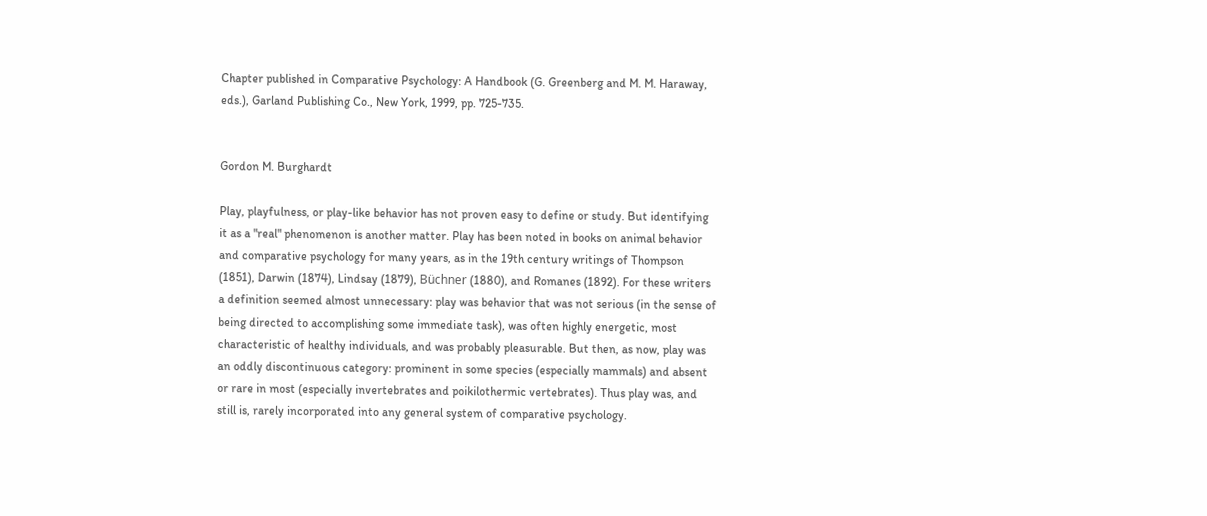Chapter published in Comparative Psychology: A Handbook (G. Greenberg and M. M. Haraway, eds.), Garland Publishing Co., New York, 1999, pp. 725-735.


Gordon M. Burghardt

Play, playfulness, or play-like behavior has not proven easy to define or study. But identifying it as a "real" phenomenon is another matter. Play has been noted in books on animal behavior and comparative psychology for many years, as in the 19th century writings of Thompson (1851), Darwin (1874), Lindsay (1879), Büchner (1880), and Romanes (1892). For these writers a definition seemed almost unnecessary: play was behavior that was not serious (in the sense of being directed to accomplishing some immediate task), was often highly energetic, most characteristic of healthy individuals, and was probably pleasurable. But then, as now, play was an oddly discontinuous category: prominent in some species (especially mammals) and absent or rare in most (especially invertebrates and poikilothermic vertebrates). Thus play was, and still is, rarely incorporated into any general system of comparative psychology.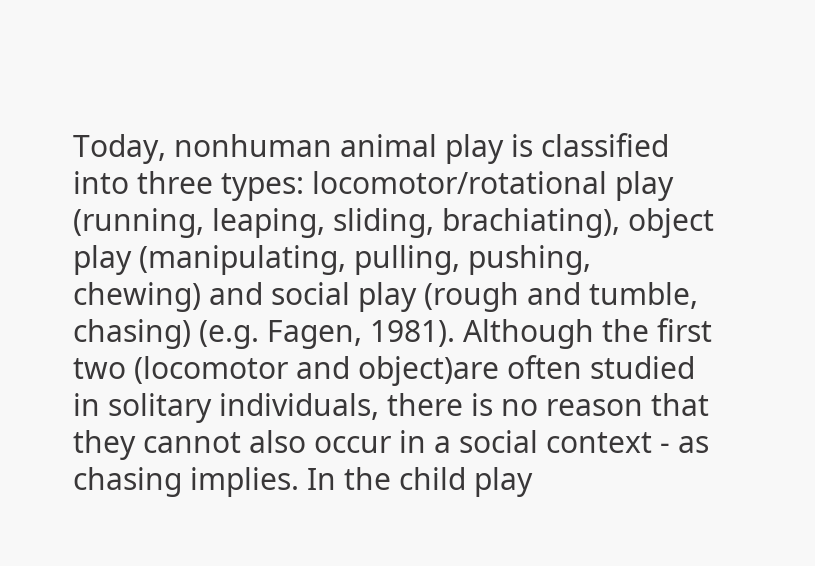Today, nonhuman animal play is classified into three types: locomotor/rotational play (running, leaping, sliding, brachiating), object play (manipulating, pulling, pushing, chewing) and social play (rough and tumble, chasing) (e.g. Fagen, 1981). Although the first two (locomotor and object)are often studied in solitary individuals, there is no reason that they cannot also occur in a social context - as chasing implies. In the child play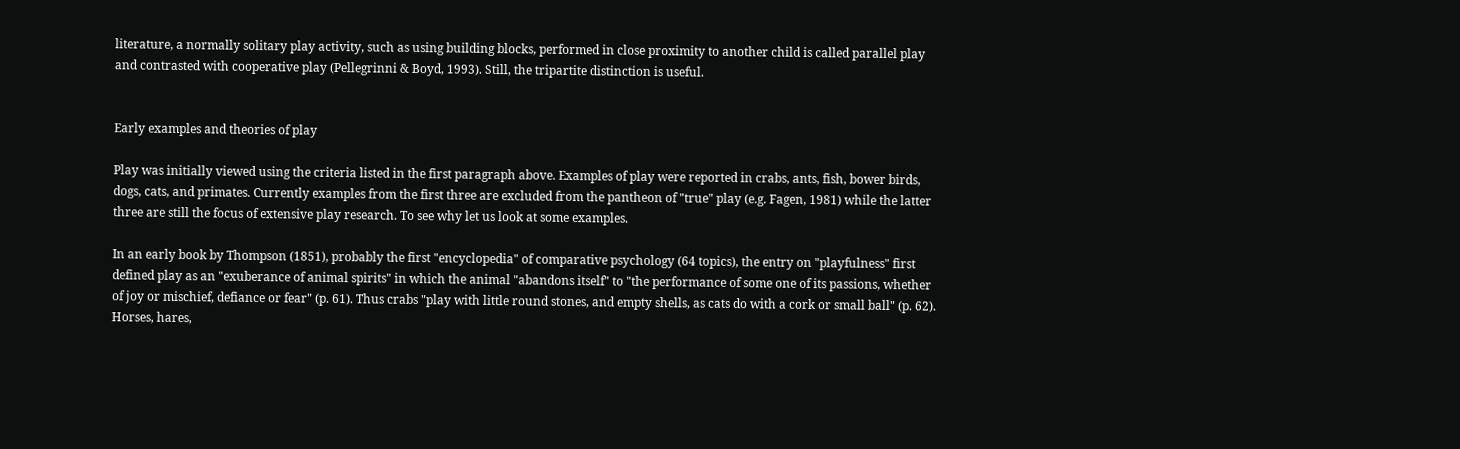literature, a normally solitary play activity, such as using building blocks, performed in close proximity to another child is called parallel play and contrasted with cooperative play (Pellegrinni & Boyd, 1993). Still, the tripartite distinction is useful.


Early examples and theories of play

Play was initially viewed using the criteria listed in the first paragraph above. Examples of play were reported in crabs, ants, fish, bower birds, dogs, cats, and primates. Currently examples from the first three are excluded from the pantheon of "true" play (e.g. Fagen, 1981) while the latter three are still the focus of extensive play research. To see why let us look at some examples.

In an early book by Thompson (1851), probably the first "encyclopedia" of comparative psychology (64 topics), the entry on "playfulness" first defined play as an "exuberance of animal spirits" in which the animal "abandons itself" to "the performance of some one of its passions, whether of joy or mischief, defiance or fear" (p. 61). Thus crabs "play with little round stones, and empty shells, as cats do with a cork or small ball" (p. 62). Horses, hares,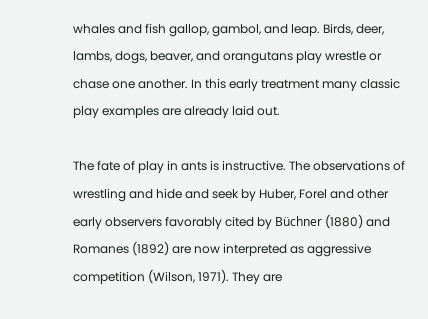whales and fish gallop, gambol, and leap. Birds, deer, lambs, dogs, beaver, and orangutans play wrestle or chase one another. In this early treatment many classic play examples are already laid out.

The fate of play in ants is instructive. The observations of wrestling and hide and seek by Huber, Forel and other early observers favorably cited by Büchner (1880) and Romanes (1892) are now interpreted as aggressive competition (Wilson, 1971). They are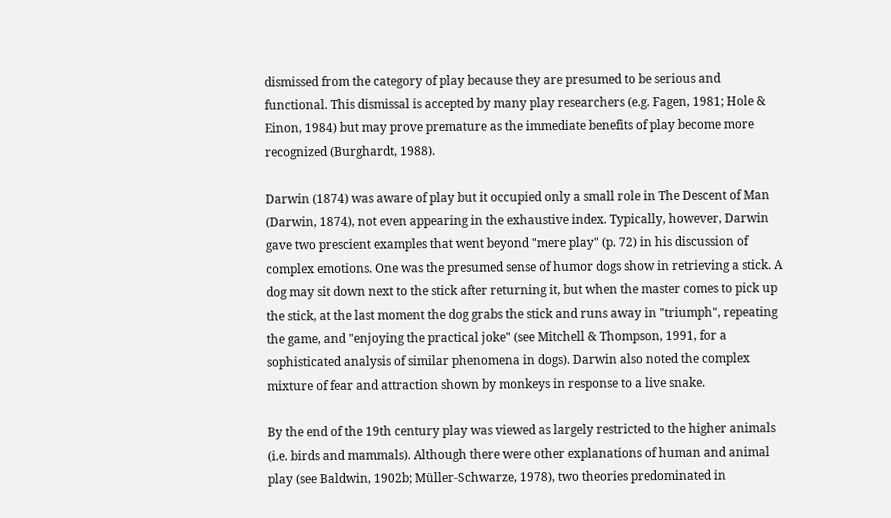dismissed from the category of play because they are presumed to be serious and functional. This dismissal is accepted by many play researchers (e.g. Fagen, 1981; Hole & Einon, 1984) but may prove premature as the immediate benefits of play become more recognized (Burghardt, 1988).

Darwin (1874) was aware of play but it occupied only a small role in The Descent of Man (Darwin, 1874), not even appearing in the exhaustive index. Typically, however, Darwin gave two prescient examples that went beyond "mere play" (p. 72) in his discussion of complex emotions. One was the presumed sense of humor dogs show in retrieving a stick. A dog may sit down next to the stick after returning it, but when the master comes to pick up the stick, at the last moment the dog grabs the stick and runs away in "triumph", repeating the game, and "enjoying the practical joke" (see Mitchell & Thompson, 1991, for a sophisticated analysis of similar phenomena in dogs). Darwin also noted the complex mixture of fear and attraction shown by monkeys in response to a live snake.

By the end of the 19th century play was viewed as largely restricted to the higher animals (i.e. birds and mammals). Although there were other explanations of human and animal play (see Baldwin, 1902b; Müller-Schwarze, 1978), two theories predominated in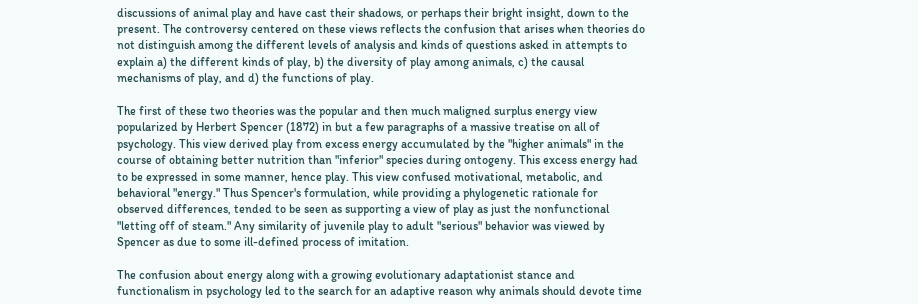discussions of animal play and have cast their shadows, or perhaps their bright insight, down to the present. The controversy centered on these views reflects the confusion that arises when theories do not distinguish among the different levels of analysis and kinds of questions asked in attempts to explain a) the different kinds of play, b) the diversity of play among animals, c) the causal mechanisms of play, and d) the functions of play.

The first of these two theories was the popular and then much maligned surplus energy view popularized by Herbert Spencer (1872) in but a few paragraphs of a massive treatise on all of psychology. This view derived play from excess energy accumulated by the "higher animals" in the course of obtaining better nutrition than "inferior" species during ontogeny. This excess energy had to be expressed in some manner, hence play. This view confused motivational, metabolic, and behavioral "energy." Thus Spencer's formulation, while providing a phylogenetic rationale for observed differences, tended to be seen as supporting a view of play as just the nonfunctional "letting off of steam." Any similarity of juvenile play to adult "serious" behavior was viewed by Spencer as due to some ill-defined process of imitation.

The confusion about energy along with a growing evolutionary adaptationist stance and functionalism in psychology led to the search for an adaptive reason why animals should devote time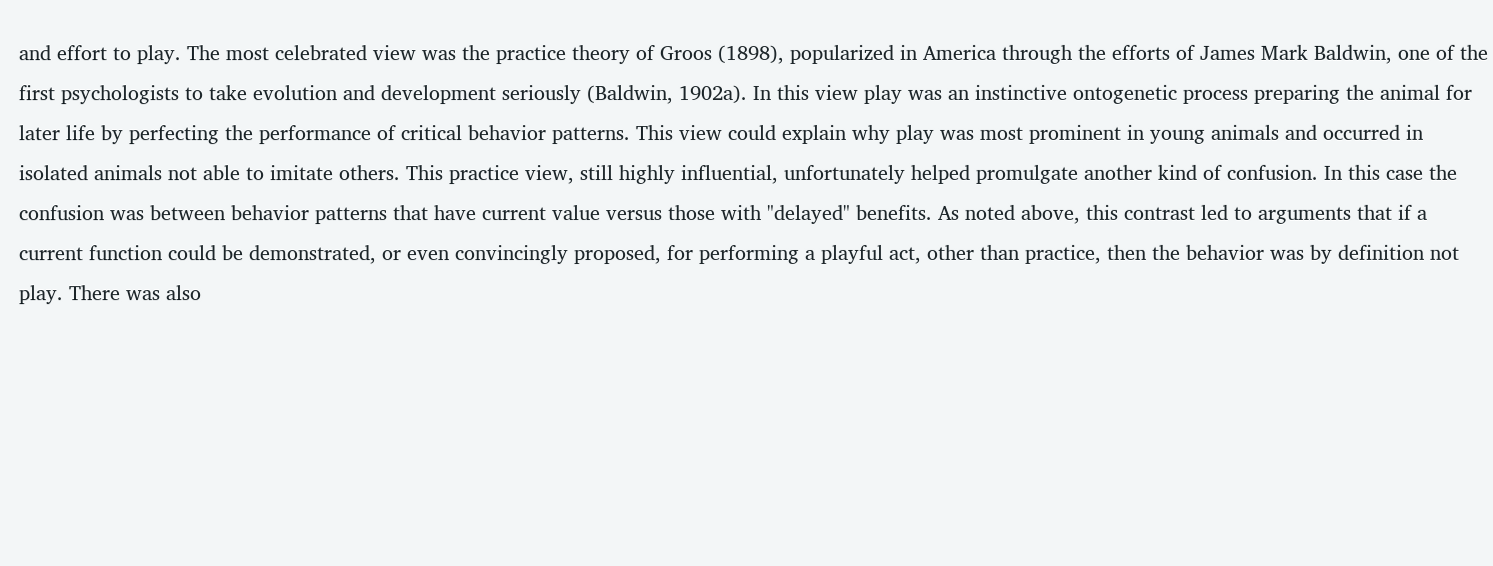and effort to play. The most celebrated view was the practice theory of Groos (1898), popularized in America through the efforts of James Mark Baldwin, one of the first psychologists to take evolution and development seriously (Baldwin, 1902a). In this view play was an instinctive ontogenetic process preparing the animal for later life by perfecting the performance of critical behavior patterns. This view could explain why play was most prominent in young animals and occurred in isolated animals not able to imitate others. This practice view, still highly influential, unfortunately helped promulgate another kind of confusion. In this case the confusion was between behavior patterns that have current value versus those with "delayed" benefits. As noted above, this contrast led to arguments that if a current function could be demonstrated, or even convincingly proposed, for performing a playful act, other than practice, then the behavior was by definition not play. There was also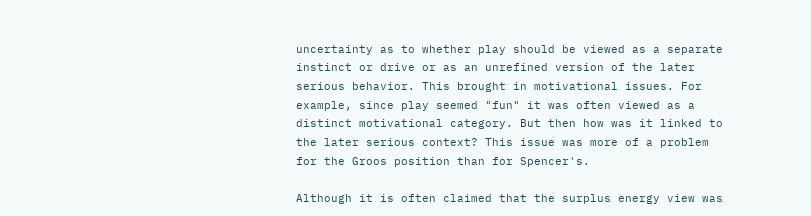uncertainty as to whether play should be viewed as a separate instinct or drive or as an unrefined version of the later serious behavior. This brought in motivational issues. For example, since play seemed "fun" it was often viewed as a distinct motivational category. But then how was it linked to the later serious context? This issue was more of a problem for the Groos position than for Spencer's.

Although it is often claimed that the surplus energy view was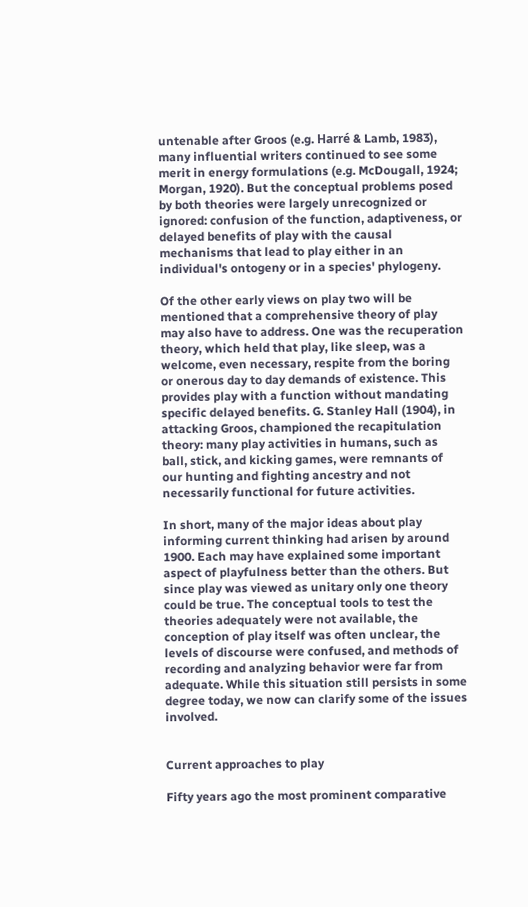untenable after Groos (e.g. Harré & Lamb, 1983), many influential writers continued to see some merit in energy formulations (e.g. McDougall, 1924; Morgan, 1920). But the conceptual problems posed by both theories were largely unrecognized or ignored: confusion of the function, adaptiveness, or delayed benefits of play with the causal mechanisms that lead to play either in an individual's ontogeny or in a species' phylogeny.

Of the other early views on play two will be mentioned that a comprehensive theory of play may also have to address. One was the recuperation theory, which held that play, like sleep, was a welcome, even necessary, respite from the boring or onerous day to day demands of existence. This provides play with a function without mandating specific delayed benefits. G. Stanley Hall (1904), in attacking Groos, championed the recapitulation theory: many play activities in humans, such as ball, stick, and kicking games, were remnants of our hunting and fighting ancestry and not necessarily functional for future activities.

In short, many of the major ideas about play informing current thinking had arisen by around 1900. Each may have explained some important aspect of playfulness better than the others. But since play was viewed as unitary only one theory could be true. The conceptual tools to test the theories adequately were not available, the conception of play itself was often unclear, the levels of discourse were confused, and methods of recording and analyzing behavior were far from adequate. While this situation still persists in some degree today, we now can clarify some of the issues involved.


Current approaches to play

Fifty years ago the most prominent comparative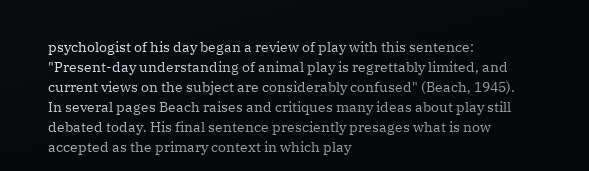psychologist of his day began a review of play with this sentence: "Present-day understanding of animal play is regrettably limited, and current views on the subject are considerably confused" (Beach, 1945). In several pages Beach raises and critiques many ideas about play still debated today. His final sentence presciently presages what is now accepted as the primary context in which play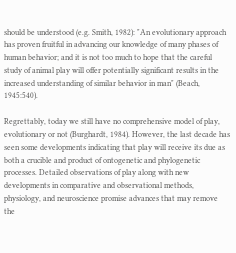should be understood (e.g. Smith, 1982): "An evolutionary approach has proven fruitful in advancing our knowledge of many phases of human behavior; and it is not too much to hope that the careful study of animal play will offer potentially significant results in the increased understanding of similar behavior in man" (Beach, 1945:540).

Regrettably, today we still have no comprehensive model of play, evolutionary or not (Burghardt, 1984). However, the last decade has seen some developments indicating that play will receive its due as both a crucible and product of ontogenetic and phylogenetic processes. Detailed observations of play along with new developments in comparative and observational methods, physiology, and neuroscience promise advances that may remove the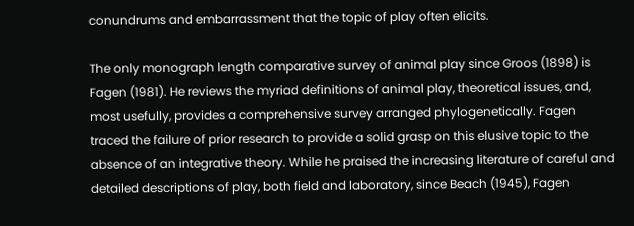conundrums and embarrassment that the topic of play often elicits.

The only monograph length comparative survey of animal play since Groos (1898) is Fagen (1981). He reviews the myriad definitions of animal play, theoretical issues, and, most usefully, provides a comprehensive survey arranged phylogenetically. Fagen traced the failure of prior research to provide a solid grasp on this elusive topic to the absence of an integrative theory. While he praised the increasing literature of careful and detailed descriptions of play, both field and laboratory, since Beach (1945), Fagen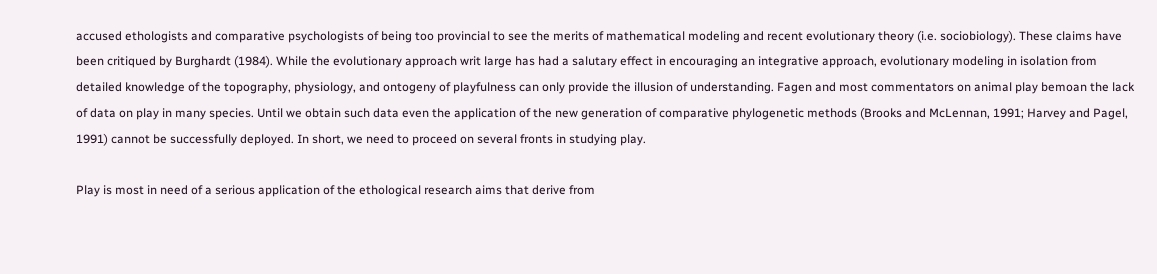accused ethologists and comparative psychologists of being too provincial to see the merits of mathematical modeling and recent evolutionary theory (i.e. sociobiology). These claims have been critiqued by Burghardt (1984). While the evolutionary approach writ large has had a salutary effect in encouraging an integrative approach, evolutionary modeling in isolation from detailed knowledge of the topography, physiology, and ontogeny of playfulness can only provide the illusion of understanding. Fagen and most commentators on animal play bemoan the lack of data on play in many species. Until we obtain such data even the application of the new generation of comparative phylogenetic methods (Brooks and McLennan, 1991; Harvey and Pagel, 1991) cannot be successfully deployed. In short, we need to proceed on several fronts in studying play.

Play is most in need of a serious application of the ethological research aims that derive from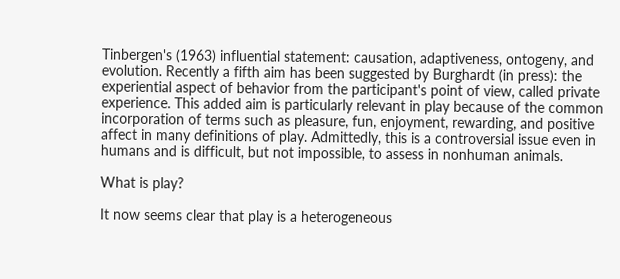Tinbergen's (1963) influential statement: causation, adaptiveness, ontogeny, and evolution. Recently a fifth aim has been suggested by Burghardt (in press): the experiential aspect of behavior from the participant's point of view, called private experience. This added aim is particularly relevant in play because of the common incorporation of terms such as pleasure, fun, enjoyment, rewarding, and positive affect in many definitions of play. Admittedly, this is a controversial issue even in humans and is difficult, but not impossible, to assess in nonhuman animals.

What is play?

It now seems clear that play is a heterogeneous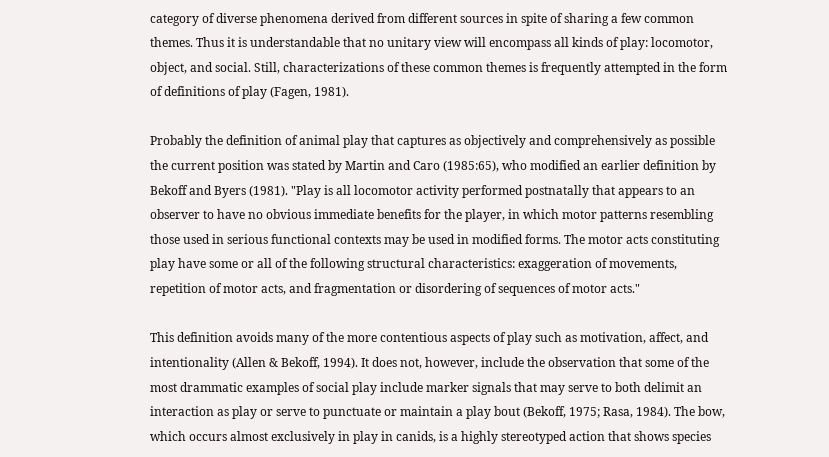category of diverse phenomena derived from different sources in spite of sharing a few common themes. Thus it is understandable that no unitary view will encompass all kinds of play: locomotor, object, and social. Still, characterizations of these common themes is frequently attempted in the form of definitions of play (Fagen, 1981).

Probably the definition of animal play that captures as objectively and comprehensively as possible the current position was stated by Martin and Caro (1985:65), who modified an earlier definition by Bekoff and Byers (1981). "Play is all locomotor activity performed postnatally that appears to an observer to have no obvious immediate benefits for the player, in which motor patterns resembling those used in serious functional contexts may be used in modified forms. The motor acts constituting play have some or all of the following structural characteristics: exaggeration of movements, repetition of motor acts, and fragmentation or disordering of sequences of motor acts."

This definition avoids many of the more contentious aspects of play such as motivation, affect, and intentionality (Allen & Bekoff, 1994). It does not, however, include the observation that some of the most drammatic examples of social play include marker signals that may serve to both delimit an interaction as play or serve to punctuate or maintain a play bout (Bekoff, 1975; Rasa, 1984). The bow, which occurs almost exclusively in play in canids, is a highly stereotyped action that shows species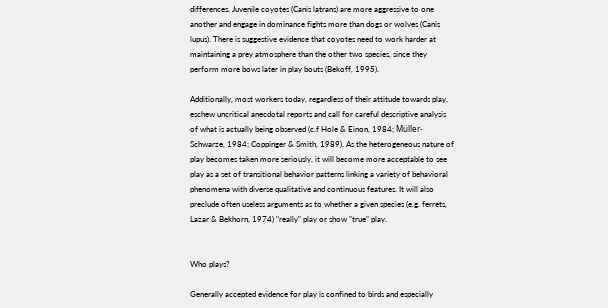differences. Juvenile coyotes (Canis latrans) are more aggressive to one another and engage in dominance fights more than dogs or wolves (Canis lupus). There is suggestive evidence that coyotes need to work harder at maintaining a prey atmosphere than the other two species, since they perform more bows later in play bouts (Bekoff, 1995).

Additionally, most workers today, regardless of their attitude towards play, eschew uncritical anecdotal reports and call for careful descriptive analysis of what is actually being observed (c.f Hole & Einon, 1984; Müller-Schwarze, 1984; Coppinger & Smith, 1989). As the heterogeneous nature of play becomes taken more seriously, it will become more acceptable to see play as a set of transitional behavior patterns linking a variety of behavioral phenomena with diverse qualitative and continuous features. It will also preclude often useless arguments as to whether a given species (e.g. ferrets, Lazar & Bekhorn, 1974) "really" play or show "true" play.


Who plays?

Generally accepted evidence for play is confined to birds and especially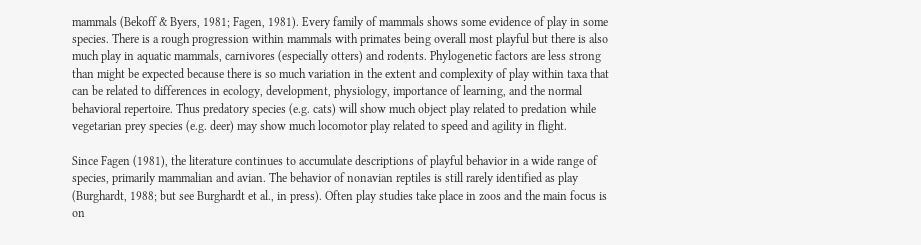mammals (Bekoff & Byers, 1981; Fagen, 1981). Every family of mammals shows some evidence of play in some species. There is a rough progression within mammals with primates being overall most playful but there is also much play in aquatic mammals, carnivores (especially otters) and rodents. Phylogenetic factors are less strong than might be expected because there is so much variation in the extent and complexity of play within taxa that can be related to differences in ecology, development, physiology, importance of learning, and the normal behavioral repertoire. Thus predatory species (e.g. cats) will show much object play related to predation while vegetarian prey species (e.g. deer) may show much locomotor play related to speed and agility in flight.

Since Fagen (1981), the literature continues to accumulate descriptions of playful behavior in a wide range of species, primarily mammalian and avian. The behavior of nonavian reptiles is still rarely identified as play (Burghardt, 1988; but see Burghardt et al., in press). Often play studies take place in zoos and the main focus is on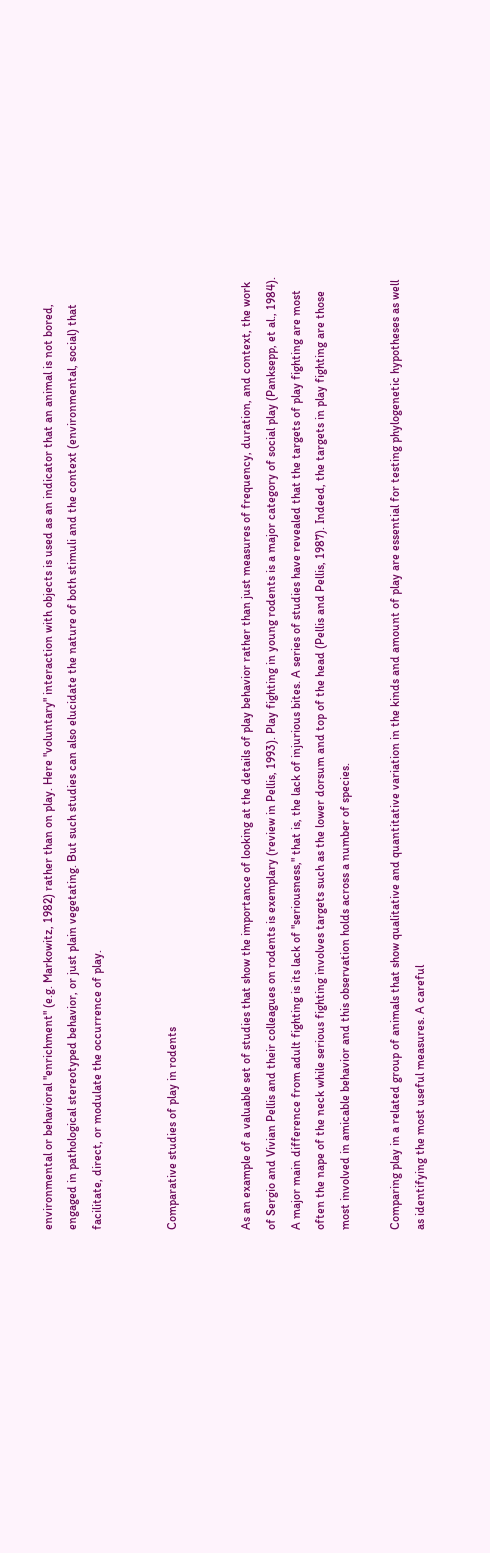environmental or behavioral "enrichment" (e.g. Markowitz, 1982) rather than on play. Here "voluntary" interaction with objects is used as an indicator that an animal is not bored, engaged in pathological stereotyped behavior, or just plain vegetating. But such studies can also elucidate the nature of both stimuli and the context (environmental, social) that facilitate, direct, or modulate the occurrence of play.


Comparative studies of play in rodents


As an example of a valuable set of studies that show the importance of looking at the details of play behavior rather than just measures of frequency, duration, and context, the work of Sergio and Vivian Pellis and their colleagues on rodents is exemplary (review in Pellis, 1993). Play fighting in young rodents is a major category of social play (Panksepp, et al., 1984). A major main difference from adult fighting is its lack of "seriousness," that is, the lack of injurious bites. A series of studies have revealed that the targets of play fighting are most often the nape of the neck while serious fighting involves targets such as the lower dorsum and top of the head (Pellis and Pellis, 1987). Indeed, the targets in play fighting are those most involved in amicable behavior and this observation holds across a number of species.

Comparing play in a related group of animals that show qualitative and quantitative variation in the kinds and amount of play are essential for testing phylogenetic hypotheses as well as identifying the most useful measures. A careful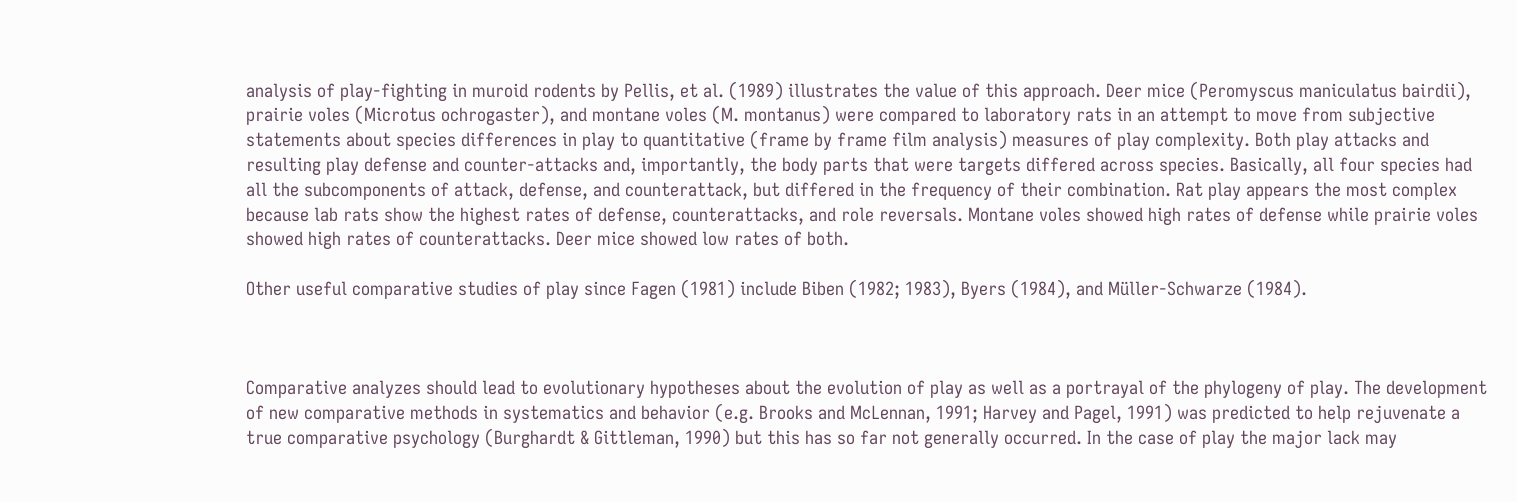analysis of play-fighting in muroid rodents by Pellis, et al. (1989) illustrates the value of this approach. Deer mice (Peromyscus maniculatus bairdii), prairie voles (Microtus ochrogaster), and montane voles (M. montanus) were compared to laboratory rats in an attempt to move from subjective statements about species differences in play to quantitative (frame by frame film analysis) measures of play complexity. Both play attacks and resulting play defense and counter-attacks and, importantly, the body parts that were targets differed across species. Basically, all four species had all the subcomponents of attack, defense, and counterattack, but differed in the frequency of their combination. Rat play appears the most complex because lab rats show the highest rates of defense, counterattacks, and role reversals. Montane voles showed high rates of defense while prairie voles showed high rates of counterattacks. Deer mice showed low rates of both.

Other useful comparative studies of play since Fagen (1981) include Biben (1982; 1983), Byers (1984), and Müller-Schwarze (1984).



Comparative analyzes should lead to evolutionary hypotheses about the evolution of play as well as a portrayal of the phylogeny of play. The development of new comparative methods in systematics and behavior (e.g. Brooks and McLennan, 1991; Harvey and Pagel, 1991) was predicted to help rejuvenate a true comparative psychology (Burghardt & Gittleman, 1990) but this has so far not generally occurred. In the case of play the major lack may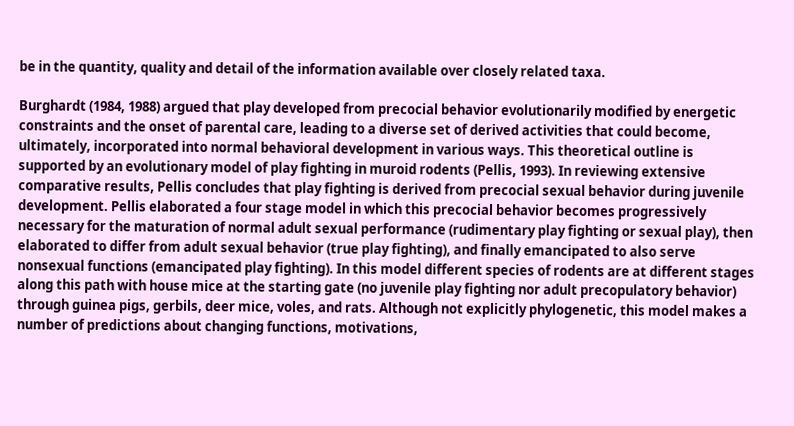be in the quantity, quality and detail of the information available over closely related taxa.

Burghardt (1984, 1988) argued that play developed from precocial behavior evolutionarily modified by energetic constraints and the onset of parental care, leading to a diverse set of derived activities that could become, ultimately, incorporated into normal behavioral development in various ways. This theoretical outline is supported by an evolutionary model of play fighting in muroid rodents (Pellis, 1993). In reviewing extensive comparative results, Pellis concludes that play fighting is derived from precocial sexual behavior during juvenile development. Pellis elaborated a four stage model in which this precocial behavior becomes progressively necessary for the maturation of normal adult sexual performance (rudimentary play fighting or sexual play), then elaborated to differ from adult sexual behavior (true play fighting), and finally emancipated to also serve nonsexual functions (emancipated play fighting). In this model different species of rodents are at different stages along this path with house mice at the starting gate (no juvenile play fighting nor adult precopulatory behavior) through guinea pigs, gerbils, deer mice, voles, and rats. Although not explicitly phylogenetic, this model makes a number of predictions about changing functions, motivations,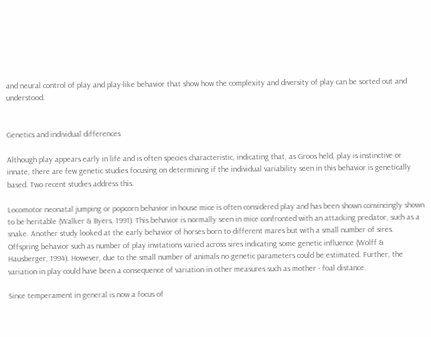and neural control of play and play-like behavior that show how the complexity and diversity of play can be sorted out and understood.


Genetics and individual differences

Although play appears early in life and is often species characteristic, indicating that, as Groos held, play is instinctive or innate, there are few genetic studies focusing on determining if the individual variability seen in this behavior is genetically based. Two recent studies address this.

Locomotor neonatal jumping or popcorn behavior in house mice is often considered play and has been shown convincingly shown to be heritable (Walker & Byers, 1991). This behavior is normally seen in mice confronted with an attacking predator, such as a snake. Another study looked at the early behavior of horses born to different mares but with a small number of sires. Offspring behavior such as number of play invitations varied across sires indicating some genetic influence (Wolff & Hausberger, 1994). However, due to the small number of animals no genetic parameters could be estimated. Further, the variation in play could have been a consequence of variation in other measures such as mother - foal distance.

Since temperament in general is now a focus of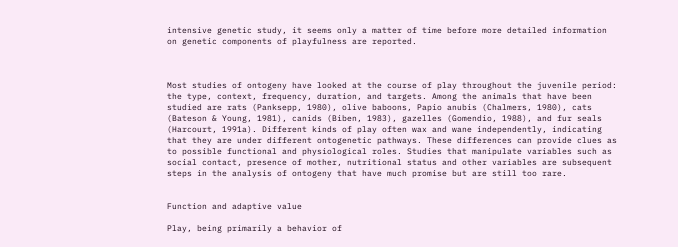intensive genetic study, it seems only a matter of time before more detailed information on genetic components of playfulness are reported.



Most studies of ontogeny have looked at the course of play throughout the juvenile period: the type, context, frequency, duration, and targets. Among the animals that have been studied are rats (Panksepp, 1980), olive baboons, Papio anubis (Chalmers, 1980), cats (Bateson & Young, 1981), canids (Biben, 1983), gazelles (Gomendio, 1988), and fur seals (Harcourt, 1991a). Different kinds of play often wax and wane independently, indicating that they are under different ontogenetic pathways. These differences can provide clues as to possible functional and physiological roles. Studies that manipulate variables such as social contact, presence of mother, nutritional status and other variables are subsequent steps in the analysis of ontogeny that have much promise but are still too rare.


Function and adaptive value

Play, being primarily a behavior of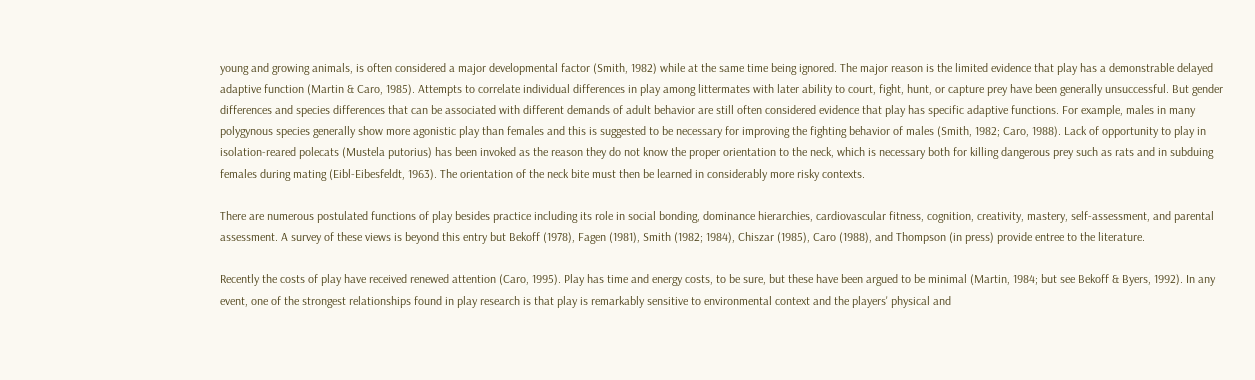young and growing animals, is often considered a major developmental factor (Smith, 1982) while at the same time being ignored. The major reason is the limited evidence that play has a demonstrable delayed adaptive function (Martin & Caro, 1985). Attempts to correlate individual differences in play among littermates with later ability to court, fight, hunt, or capture prey have been generally unsuccessful. But gender differences and species differences that can be associated with different demands of adult behavior are still often considered evidence that play has specific adaptive functions. For example, males in many polygynous species generally show more agonistic play than females and this is suggested to be necessary for improving the fighting behavior of males (Smith, 1982; Caro, 1988). Lack of opportunity to play in isolation-reared polecats (Mustela putorius) has been invoked as the reason they do not know the proper orientation to the neck, which is necessary both for killing dangerous prey such as rats and in subduing females during mating (Eibl-Eibesfeldt, 1963). The orientation of the neck bite must then be learned in considerably more risky contexts.

There are numerous postulated functions of play besides practice including its role in social bonding, dominance hierarchies, cardiovascular fitness, cognition, creativity, mastery, self-assessment, and parental assessment. A survey of these views is beyond this entry but Bekoff (1978), Fagen (1981), Smith (1982; 1984), Chiszar (1985), Caro (1988), and Thompson (in press) provide entree to the literature.

Recently the costs of play have received renewed attention (Caro, 1995). Play has time and energy costs, to be sure, but these have been argued to be minimal (Martin, 1984; but see Bekoff & Byers, 1992). In any event, one of the strongest relationships found in play research is that play is remarkably sensitive to environmental context and the players' physical and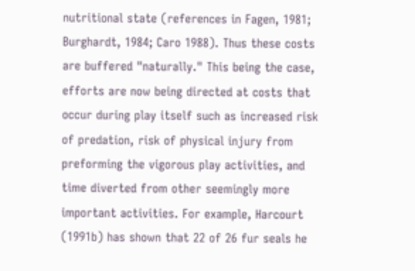nutritional state (references in Fagen, 1981; Burghardt, 1984; Caro 1988). Thus these costs are buffered "naturally." This being the case, efforts are now being directed at costs that occur during play itself such as increased risk of predation, risk of physical injury from preforming the vigorous play activities, and time diverted from other seemingly more important activities. For example, Harcourt (1991b) has shown that 22 of 26 fur seals he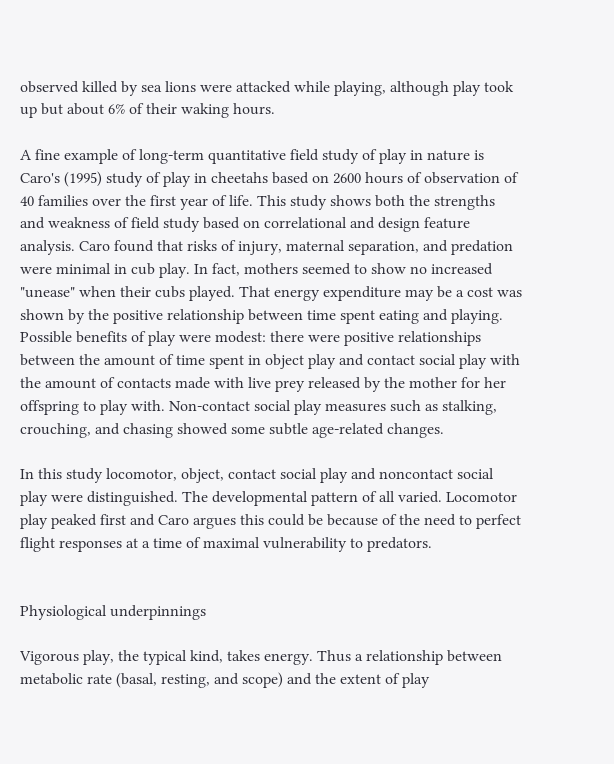observed killed by sea lions were attacked while playing, although play took up but about 6% of their waking hours.

A fine example of long-term quantitative field study of play in nature is Caro's (1995) study of play in cheetahs based on 2600 hours of observation of 40 families over the first year of life. This study shows both the strengths and weakness of field study based on correlational and design feature analysis. Caro found that risks of injury, maternal separation, and predation were minimal in cub play. In fact, mothers seemed to show no increased "unease" when their cubs played. That energy expenditure may be a cost was shown by the positive relationship between time spent eating and playing. Possible benefits of play were modest: there were positive relationships between the amount of time spent in object play and contact social play with the amount of contacts made with live prey released by the mother for her offspring to play with. Non-contact social play measures such as stalking, crouching, and chasing showed some subtle age-related changes.

In this study locomotor, object, contact social play and noncontact social play were distinguished. The developmental pattern of all varied. Locomotor play peaked first and Caro argues this could be because of the need to perfect flight responses at a time of maximal vulnerability to predators.


Physiological underpinnings

Vigorous play, the typical kind, takes energy. Thus a relationship between metabolic rate (basal, resting, and scope) and the extent of play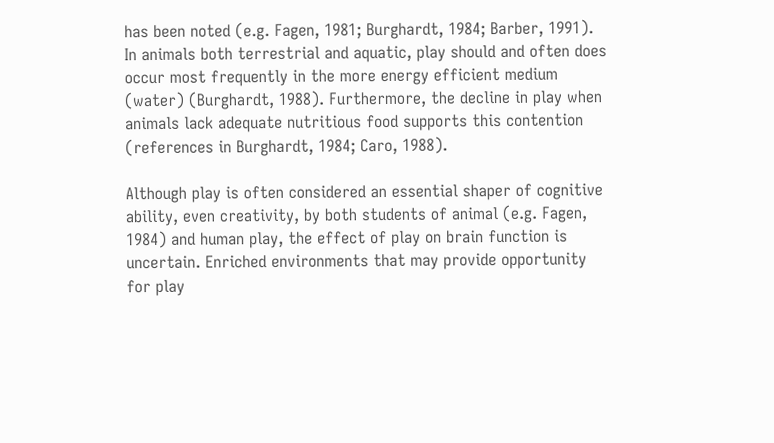has been noted (e.g. Fagen, 1981; Burghardt, 1984; Barber, 1991). In animals both terrestrial and aquatic, play should and often does occur most frequently in the more energy efficient medium (water) (Burghardt, 1988). Furthermore, the decline in play when animals lack adequate nutritious food supports this contention (references in Burghardt, 1984; Caro, 1988).

Although play is often considered an essential shaper of cognitive ability, even creativity, by both students of animal (e.g. Fagen, 1984) and human play, the effect of play on brain function is uncertain. Enriched environments that may provide opportunity for play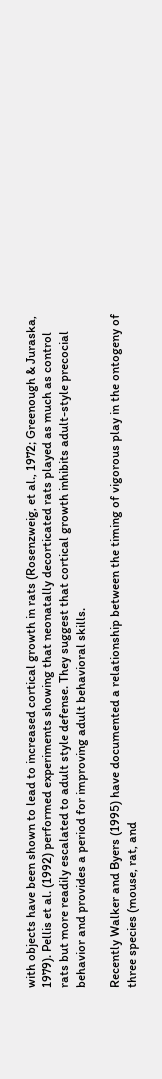with objects have been shown to lead to increased cortical growth in rats (Rosenzweig, et al., 1972; Greenough & Juraska, 1979). Pellis et al. (1992) performed experiments showing that neonatally decorticated rats played as much as control rats but more readily escalated to adult style defense. They suggest that cortical growth inhibits adult-style precocial behavior and provides a period for improving adult behavioral skills.

Recently Walker and Byers (1995) have documented a relationship between the timing of vigorous play in the ontogeny of three species (mouse, rat, and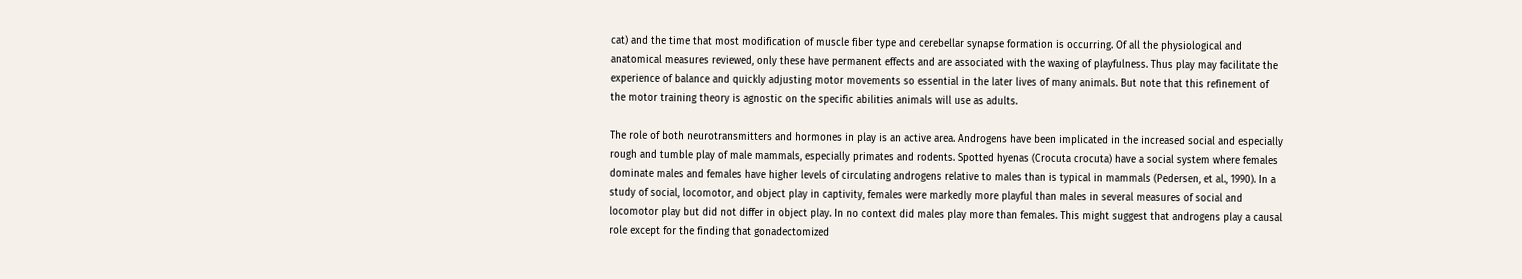cat) and the time that most modification of muscle fiber type and cerebellar synapse formation is occurring. Of all the physiological and anatomical measures reviewed, only these have permanent effects and are associated with the waxing of playfulness. Thus play may facilitate the experience of balance and quickly adjusting motor movements so essential in the later lives of many animals. But note that this refinement of the motor training theory is agnostic on the specific abilities animals will use as adults.

The role of both neurotransmitters and hormones in play is an active area. Androgens have been implicated in the increased social and especially rough and tumble play of male mammals, especially primates and rodents. Spotted hyenas (Crocuta crocuta) have a social system where females dominate males and females have higher levels of circulating androgens relative to males than is typical in mammals (Pedersen, et al., 1990). In a study of social, locomotor, and object play in captivity, females were markedly more playful than males in several measures of social and locomotor play but did not differ in object play. In no context did males play more than females. This might suggest that androgens play a causal role except for the finding that gonadectomized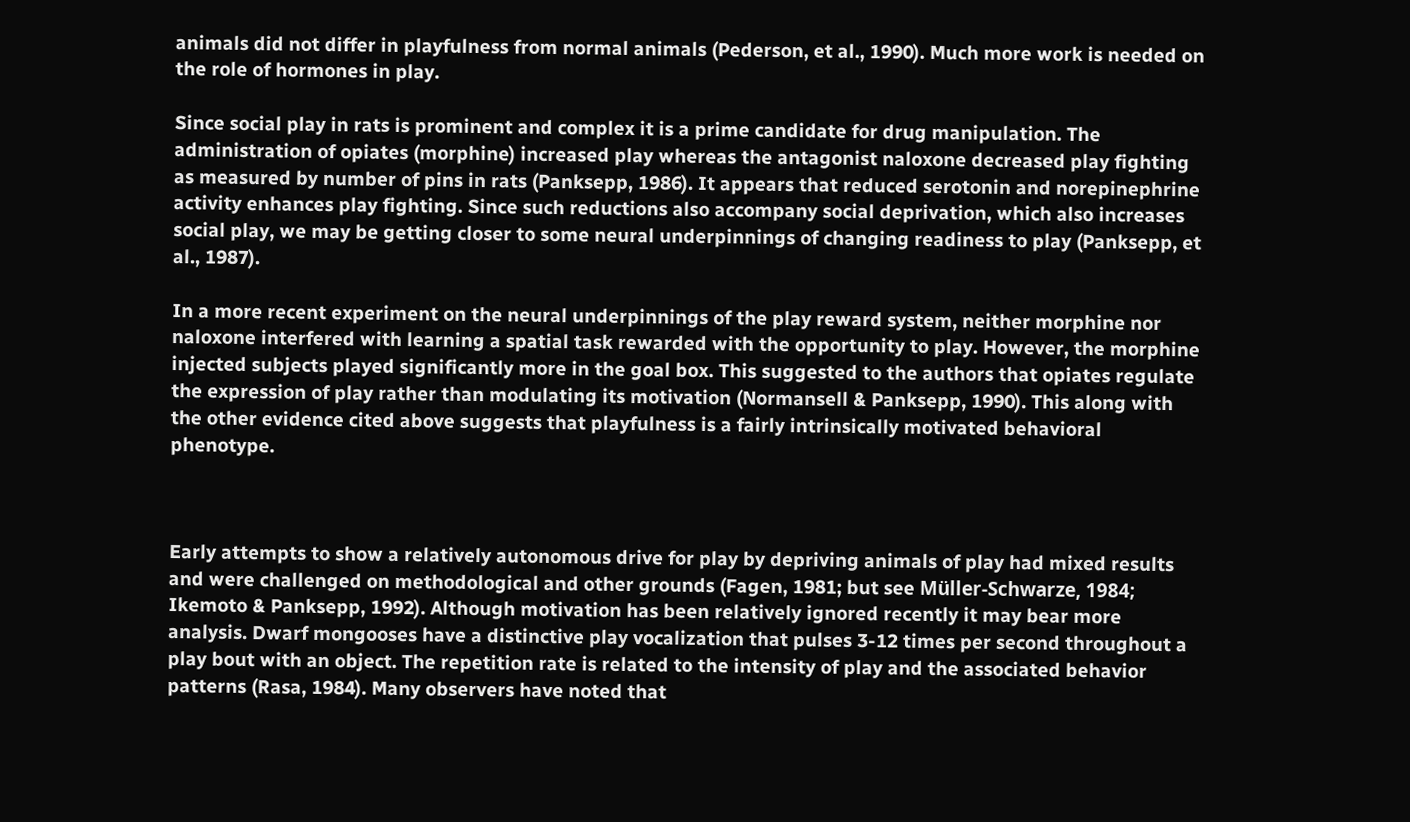animals did not differ in playfulness from normal animals (Pederson, et al., 1990). Much more work is needed on the role of hormones in play.

Since social play in rats is prominent and complex it is a prime candidate for drug manipulation. The administration of opiates (morphine) increased play whereas the antagonist naloxone decreased play fighting as measured by number of pins in rats (Panksepp, 1986). It appears that reduced serotonin and norepinephrine activity enhances play fighting. Since such reductions also accompany social deprivation, which also increases social play, we may be getting closer to some neural underpinnings of changing readiness to play (Panksepp, et al., 1987).

In a more recent experiment on the neural underpinnings of the play reward system, neither morphine nor naloxone interfered with learning a spatial task rewarded with the opportunity to play. However, the morphine injected subjects played significantly more in the goal box. This suggested to the authors that opiates regulate the expression of play rather than modulating its motivation (Normansell & Panksepp, 1990). This along with the other evidence cited above suggests that playfulness is a fairly intrinsically motivated behavioral phenotype.



Early attempts to show a relatively autonomous drive for play by depriving animals of play had mixed results and were challenged on methodological and other grounds (Fagen, 1981; but see Müller-Schwarze, 1984; Ikemoto & Panksepp, 1992). Although motivation has been relatively ignored recently it may bear more analysis. Dwarf mongooses have a distinctive play vocalization that pulses 3-12 times per second throughout a play bout with an object. The repetition rate is related to the intensity of play and the associated behavior patterns (Rasa, 1984). Many observers have noted that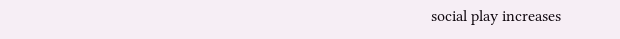social play increases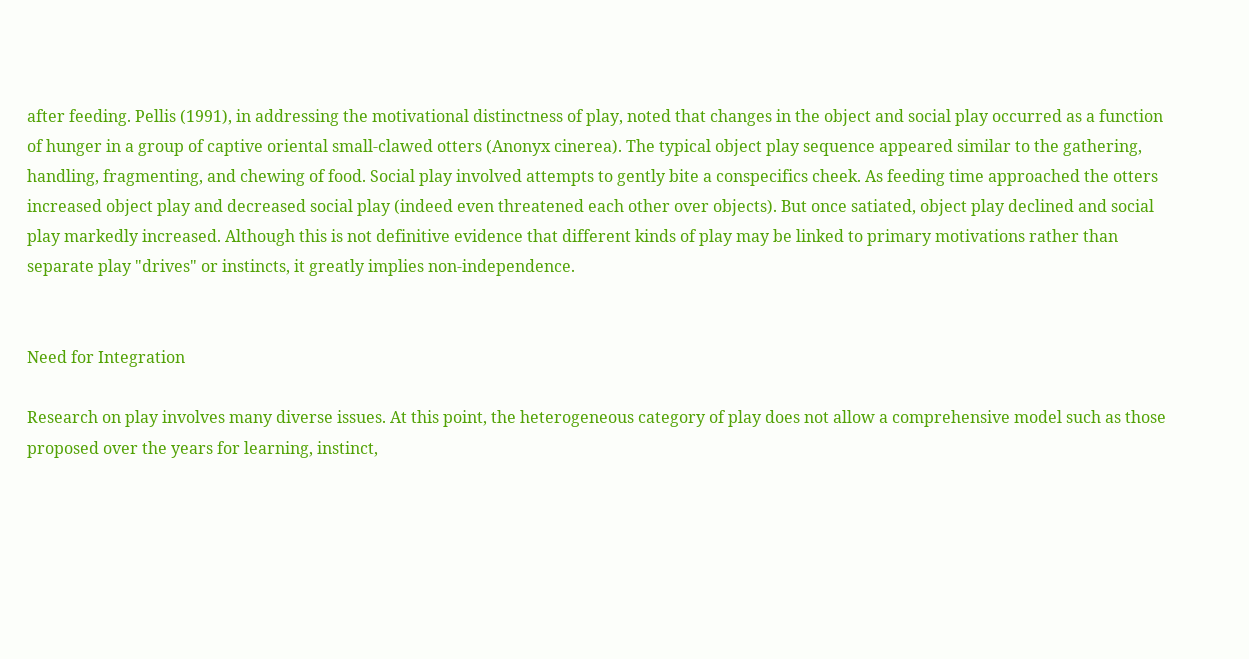after feeding. Pellis (1991), in addressing the motivational distinctness of play, noted that changes in the object and social play occurred as a function of hunger in a group of captive oriental small-clawed otters (Anonyx cinerea). The typical object play sequence appeared similar to the gathering, handling, fragmenting, and chewing of food. Social play involved attempts to gently bite a conspecifics cheek. As feeding time approached the otters increased object play and decreased social play (indeed even threatened each other over objects). But once satiated, object play declined and social play markedly increased. Although this is not definitive evidence that different kinds of play may be linked to primary motivations rather than separate play "drives" or instincts, it greatly implies non-independence.


Need for Integration

Research on play involves many diverse issues. At this point, the heterogeneous category of play does not allow a comprehensive model such as those proposed over the years for learning, instinct,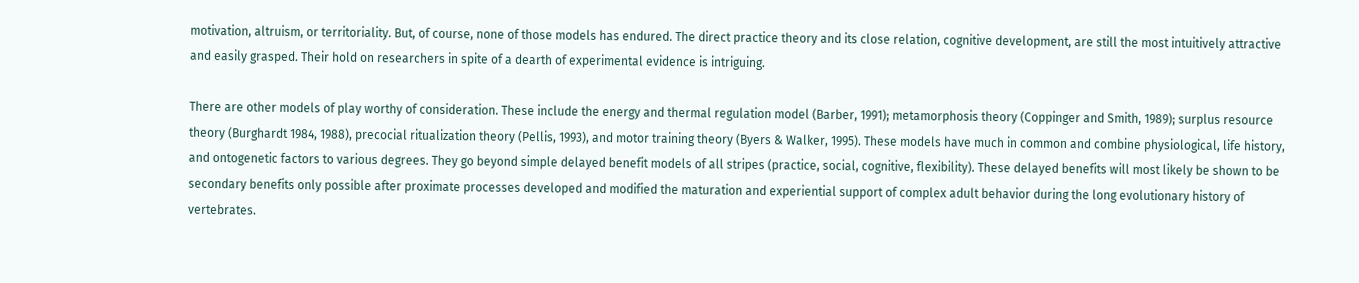motivation, altruism, or territoriality. But, of course, none of those models has endured. The direct practice theory and its close relation, cognitive development, are still the most intuitively attractive and easily grasped. Their hold on researchers in spite of a dearth of experimental evidence is intriguing.

There are other models of play worthy of consideration. These include the energy and thermal regulation model (Barber, 1991); metamorphosis theory (Coppinger and Smith, 1989); surplus resource theory (Burghardt 1984, 1988), precocial ritualization theory (Pellis, 1993), and motor training theory (Byers & Walker, 1995). These models have much in common and combine physiological, life history, and ontogenetic factors to various degrees. They go beyond simple delayed benefit models of all stripes (practice, social, cognitive, flexibility). These delayed benefits will most likely be shown to be secondary benefits only possible after proximate processes developed and modified the maturation and experiential support of complex adult behavior during the long evolutionary history of vertebrates.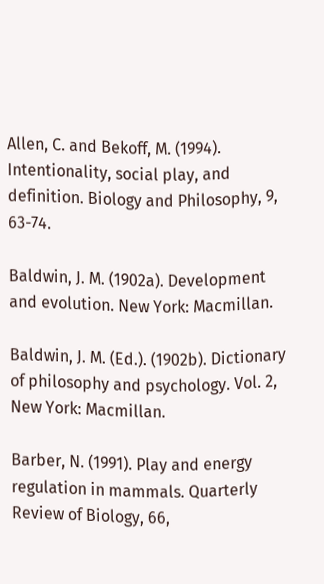Allen, C. and Bekoff, M. (1994). Intentionality, social play, and definition. Biology and Philosophy, 9, 63-74.

Baldwin, J. M. (1902a). Development and evolution. New York: Macmillan.

Baldwin, J. M. (Ed.). (1902b). Dictionary of philosophy and psychology. Vol. 2, New York: Macmillan.

Barber, N. (1991). Play and energy regulation in mammals. Quarterly Review of Biology, 66,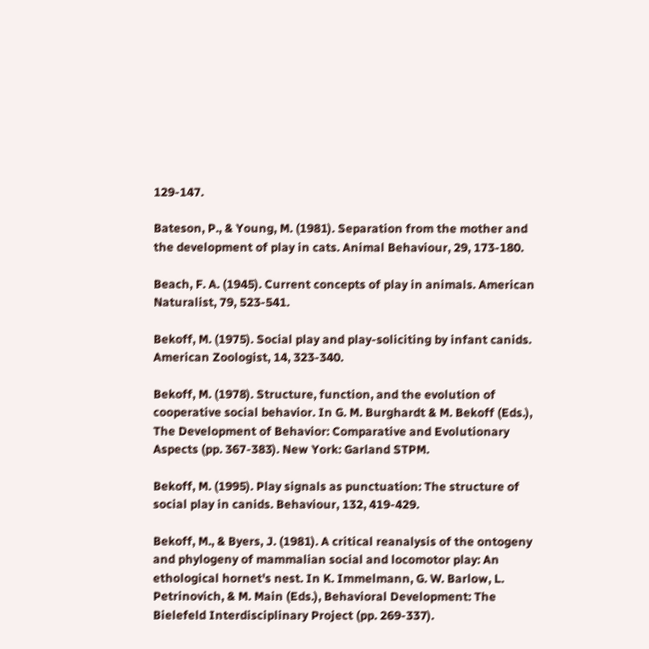129-147.

Bateson, P., & Young, M. (1981). Separation from the mother and the development of play in cats. Animal Behaviour, 29, 173-180.

Beach, F. A. (1945). Current concepts of play in animals. American Naturalist, 79, 523-541.

Bekoff, M. (1975). Social play and play-soliciting by infant canids. American Zoologist, 14, 323-340.

Bekoff, M. (1978). Structure, function, and the evolution of cooperative social behavior. In G. M. Burghardt & M. Bekoff (Eds.), The Development of Behavior: Comparative and Evolutionary Aspects (pp. 367-383). New York: Garland STPM.

Bekoff, M. (1995). Play signals as punctuation: The structure of social play in canids. Behaviour, 132, 419-429.

Bekoff, M., & Byers, J. (1981). A critical reanalysis of the ontogeny and phylogeny of mammalian social and locomotor play: An ethological hornet's nest. In K. Immelmann, G. W. Barlow, L. Petrinovich, & M. Main (Eds.), Behavioral Development: The Bielefeld Interdisciplinary Project (pp. 269-337).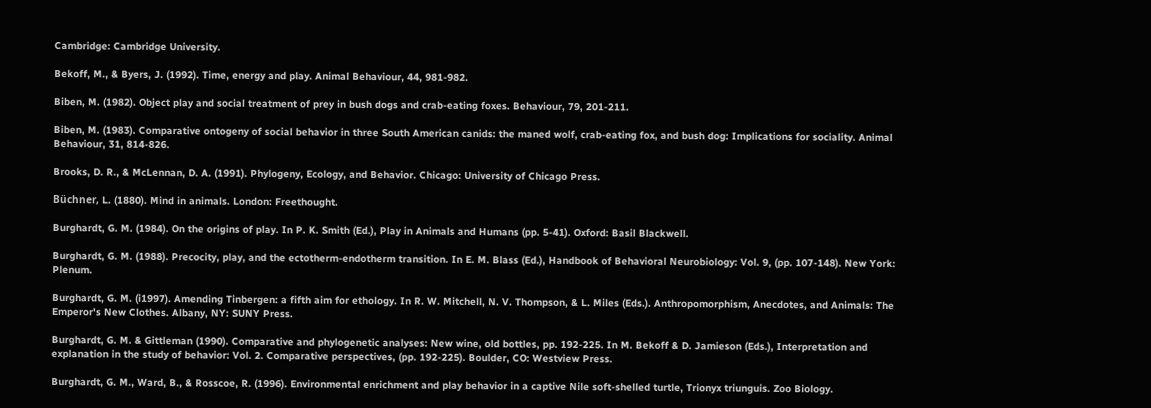Cambridge: Cambridge University.

Bekoff, M., & Byers, J. (1992). Time, energy and play. Animal Behaviour, 44, 981-982.

Biben, M. (1982). Object play and social treatment of prey in bush dogs and crab-eating foxes. Behaviour, 79, 201-211.

Biben, M. (1983). Comparative ontogeny of social behavior in three South American canids: the maned wolf, crab-eating fox, and bush dog: Implications for sociality. Animal Behaviour, 31, 814-826.

Brooks, D. R., & McLennan, D. A. (1991). Phylogeny, Ecology, and Behavior. Chicago: University of Chicago Press.

Büchner, L. (1880). Mind in animals. London: Freethought.

Burghardt, G. M. (1984). On the origins of play. In P. K. Smith (Ed.), Play in Animals and Humans (pp. 5-41). Oxford: Basil Blackwell.

Burghardt, G. M. (1988). Precocity, play, and the ectotherm-endotherm transition. In E. M. Blass (Ed.), Handbook of Behavioral Neurobiology: Vol. 9, (pp. 107-148). New York: Plenum.

Burghardt, G. M. (i1997). Amending Tinbergen: a fifth aim for ethology. In R. W. Mitchell, N. V. Thompson, & L. Miles (Eds.). Anthropomorphism, Anecdotes, and Animals: The Emperor's New Clothes. Albany, NY: SUNY Press.

Burghardt, G. M. & Gittleman (1990). Comparative and phylogenetic analyses: New wine, old bottles, pp. 192-225. In M. Bekoff & D. Jamieson (Eds.), Interpretation and explanation in the study of behavior: Vol. 2. Comparative perspectives, (pp. 192-225). Boulder, CO: Westview Press.

Burghardt, G. M., Ward, B., & Rosscoe, R. (1996). Environmental enrichment and play behavior in a captive Nile soft-shelled turtle, Trionyx triunguis. Zoo Biology.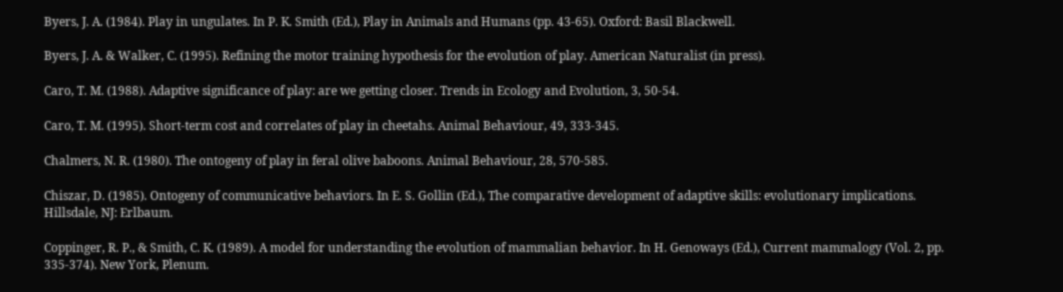Byers, J. A. (1984). Play in ungulates. In P. K. Smith (Ed.), Play in Animals and Humans (pp. 43-65). Oxford: Basil Blackwell.

Byers, J. A. & Walker, C. (1995). Refining the motor training hypothesis for the evolution of play. American Naturalist (in press).

Caro, T. M. (1988). Adaptive significance of play: are we getting closer. Trends in Ecology and Evolution, 3, 50-54.

Caro, T. M. (1995). Short-term cost and correlates of play in cheetahs. Animal Behaviour, 49, 333-345.

Chalmers, N. R. (1980). The ontogeny of play in feral olive baboons. Animal Behaviour, 28, 570-585.

Chiszar, D. (1985). Ontogeny of communicative behaviors. In E. S. Gollin (Ed.), The comparative development of adaptive skills: evolutionary implications. Hillsdale, NJ: Erlbaum.

Coppinger, R. P., & Smith, C. K. (1989). A model for understanding the evolution of mammalian behavior. In H. Genoways (Ed.), Current mammalogy (Vol. 2, pp. 335-374). New York, Plenum.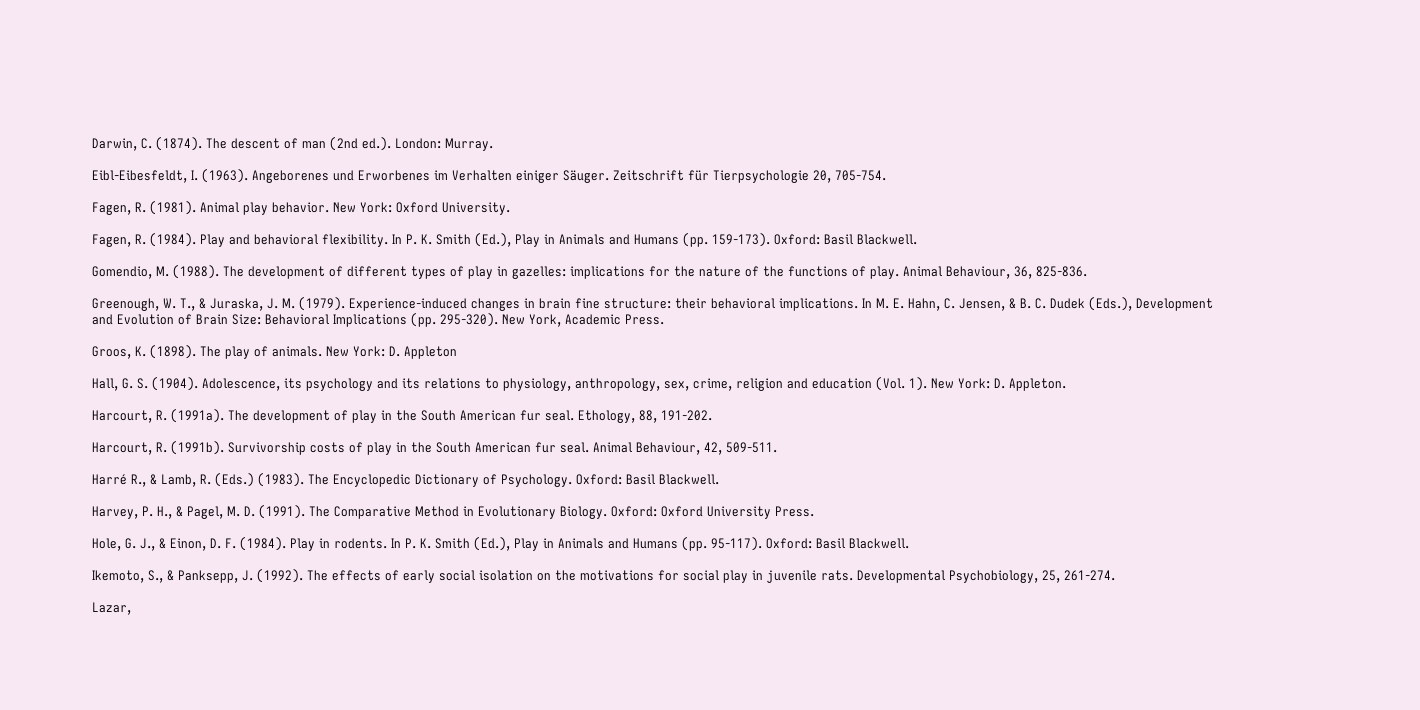Darwin, C. (1874). The descent of man (2nd ed.). London: Murray.

Eibl-Eibesfeldt, I. (1963). Angeborenes und Erworbenes im Verhalten einiger Säuger. Zeitschrift für Tierpsychologie 20, 705-754.

Fagen, R. (1981). Animal play behavior. New York: Oxford University.

Fagen, R. (1984). Play and behavioral flexibility. In P. K. Smith (Ed.), Play in Animals and Humans (pp. 159-173). Oxford: Basil Blackwell.

Gomendio, M. (1988). The development of different types of play in gazelles: implications for the nature of the functions of play. Animal Behaviour, 36, 825-836.

Greenough, W. T., & Juraska, J. M. (1979). Experience-induced changes in brain fine structure: their behavioral implications. In M. E. Hahn, C. Jensen, & B. C. Dudek (Eds.), Development and Evolution of Brain Size: Behavioral Implications (pp. 295-320). New York, Academic Press.

Groos, K. (1898). The play of animals. New York: D. Appleton

Hall, G. S. (1904). Adolescence, its psychology and its relations to physiology, anthropology, sex, crime, religion and education (Vol. 1). New York: D. Appleton.

Harcourt, R. (1991a). The development of play in the South American fur seal. Ethology, 88, 191-202.

Harcourt, R. (1991b). Survivorship costs of play in the South American fur seal. Animal Behaviour, 42, 509-511.

Harré R., & Lamb, R. (Eds.) (1983). The Encyclopedic Dictionary of Psychology. Oxford: Basil Blackwell.

Harvey, P. H., & Pagel, M. D. (1991). The Comparative Method in Evolutionary Biology. Oxford: Oxford University Press.

Hole, G. J., & Einon, D. F. (1984). Play in rodents. In P. K. Smith (Ed.), Play in Animals and Humans (pp. 95-117). Oxford: Basil Blackwell.

Ikemoto, S., & Panksepp, J. (1992). The effects of early social isolation on the motivations for social play in juvenile rats. Developmental Psychobiology, 25, 261-274.

Lazar,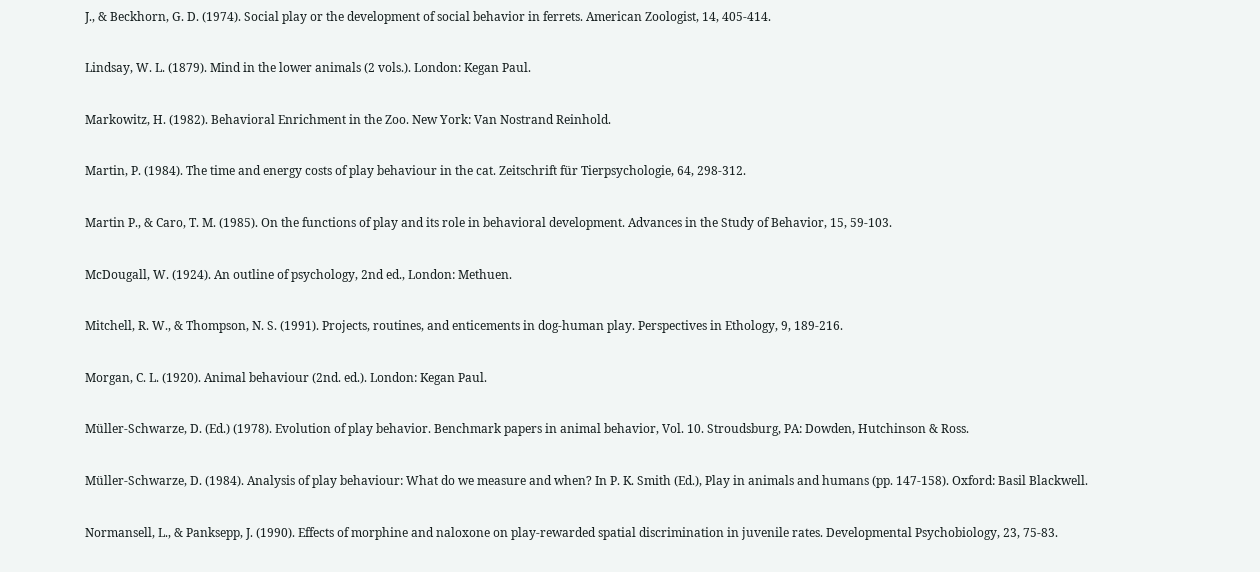J., & Beckhorn, G. D. (1974). Social play or the development of social behavior in ferrets. American Zoologist, 14, 405-414.

Lindsay, W. L. (1879). Mind in the lower animals (2 vols.). London: Kegan Paul.

Markowitz, H. (1982). Behavioral Enrichment in the Zoo. New York: Van Nostrand Reinhold.

Martin, P. (1984). The time and energy costs of play behaviour in the cat. Zeitschrift für Tierpsychologie, 64, 298-312.

Martin P., & Caro, T. M. (1985). On the functions of play and its role in behavioral development. Advances in the Study of Behavior, 15, 59-103.

McDougall, W. (1924). An outline of psychology, 2nd ed., London: Methuen.

Mitchell, R. W., & Thompson, N. S. (1991). Projects, routines, and enticements in dog-human play. Perspectives in Ethology, 9, 189-216.

Morgan, C. L. (1920). Animal behaviour (2nd. ed.). London: Kegan Paul.

Müller-Schwarze, D. (Ed.) (1978). Evolution of play behavior. Benchmark papers in animal behavior, Vol. 10. Stroudsburg, PA: Dowden, Hutchinson & Ross.

Müller-Schwarze, D. (1984). Analysis of play behaviour: What do we measure and when? In P. K. Smith (Ed.), Play in animals and humans (pp. 147-158). Oxford: Basil Blackwell.

Normansell, L., & Panksepp, J. (1990). Effects of morphine and naloxone on play-rewarded spatial discrimination in juvenile rates. Developmental Psychobiology, 23, 75-83.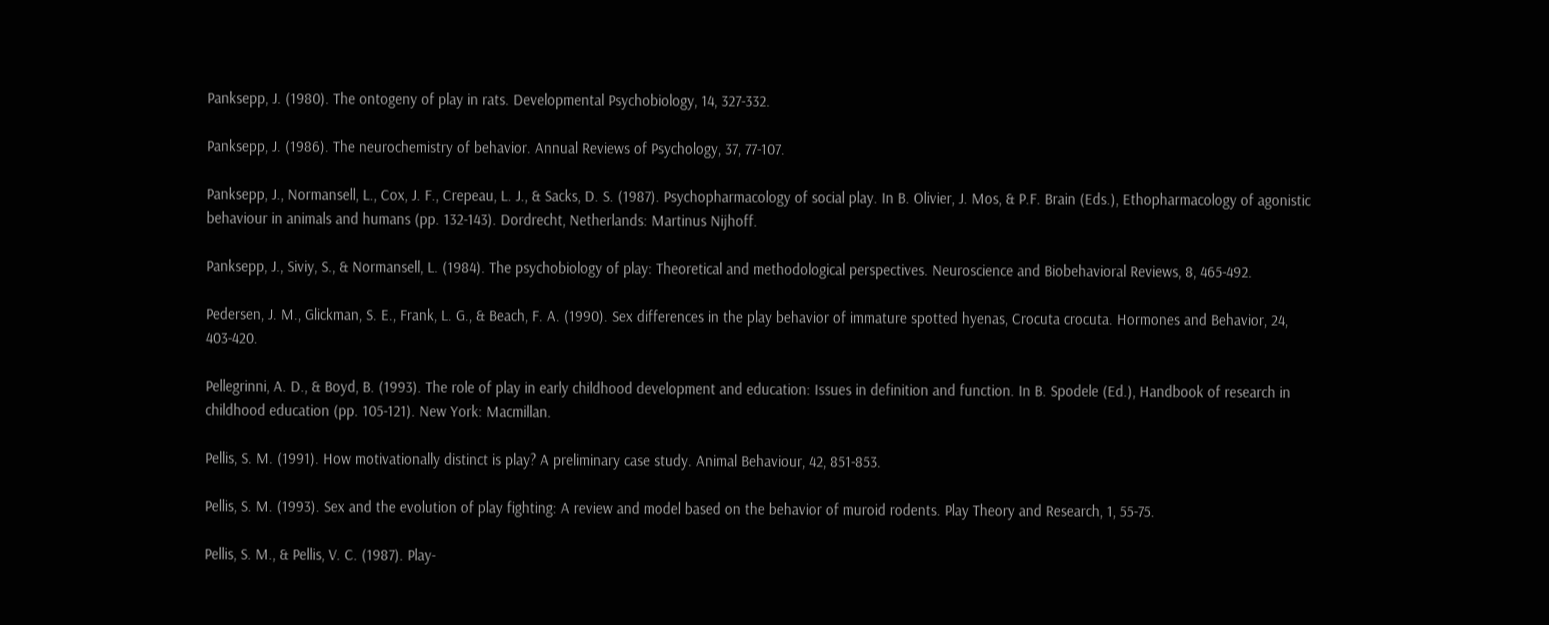Panksepp, J. (1980). The ontogeny of play in rats. Developmental Psychobiology, 14, 327-332.

Panksepp, J. (1986). The neurochemistry of behavior. Annual Reviews of Psychology, 37, 77-107.

Panksepp, J., Normansell, L., Cox, J. F., Crepeau, L. J., & Sacks, D. S. (1987). Psychopharmacology of social play. In B. Olivier, J. Mos, & P.F. Brain (Eds.), Ethopharmacology of agonistic behaviour in animals and humans (pp. 132-143). Dordrecht, Netherlands: Martinus Nijhoff.

Panksepp, J., Siviy, S., & Normansell, L. (1984). The psychobiology of play: Theoretical and methodological perspectives. Neuroscience and Biobehavioral Reviews, 8, 465-492.

Pedersen, J. M., Glickman, S. E., Frank, L. G., & Beach, F. A. (1990). Sex differences in the play behavior of immature spotted hyenas, Crocuta crocuta. Hormones and Behavior, 24, 403-420.

Pellegrinni, A. D., & Boyd, B. (1993). The role of play in early childhood development and education: Issues in definition and function. In B. Spodele (Ed.), Handbook of research in childhood education (pp. 105-121). New York: Macmillan.

Pellis, S. M. (1991). How motivationally distinct is play? A preliminary case study. Animal Behaviour, 42, 851-853.

Pellis, S. M. (1993). Sex and the evolution of play fighting: A review and model based on the behavior of muroid rodents. Play Theory and Research, 1, 55-75.

Pellis, S. M., & Pellis, V. C. (1987). Play-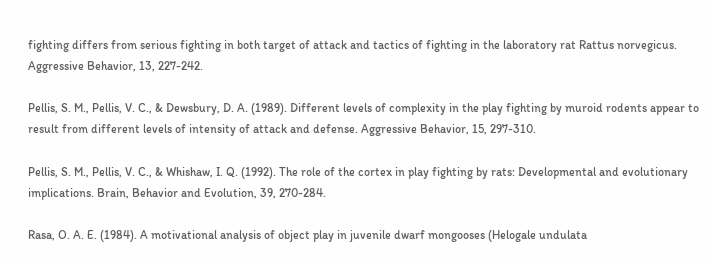fighting differs from serious fighting in both target of attack and tactics of fighting in the laboratory rat Rattus norvegicus. Aggressive Behavior, 13, 227-242.

Pellis, S. M., Pellis, V. C., & Dewsbury, D. A. (1989). Different levels of complexity in the play fighting by muroid rodents appear to result from different levels of intensity of attack and defense. Aggressive Behavior, 15, 297-310.

Pellis, S. M., Pellis, V. C., & Whishaw, I. Q. (1992). The role of the cortex in play fighting by rats: Developmental and evolutionary implications. Brain, Behavior and Evolution, 39, 270-284.

Rasa, O. A. E. (1984). A motivational analysis of object play in juvenile dwarf mongooses (Helogale undulata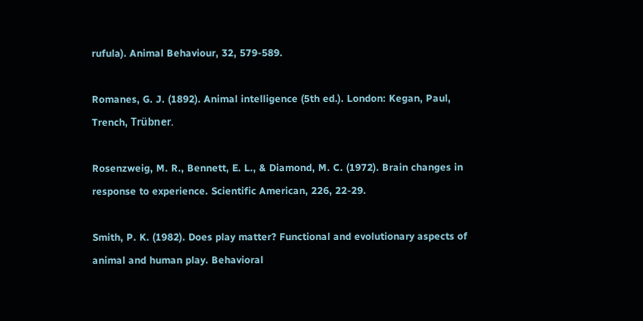rufula). Animal Behaviour, 32, 579-589.

Romanes, G. J. (1892). Animal intelligence (5th ed.). London: Kegan, Paul, Trench, Trübner.

Rosenzweig, M. R., Bennett, E. L., & Diamond, M. C. (1972). Brain changes in response to experience. Scientific American, 226, 22-29.

Smith, P. K. (1982). Does play matter? Functional and evolutionary aspects of animal and human play. Behavioral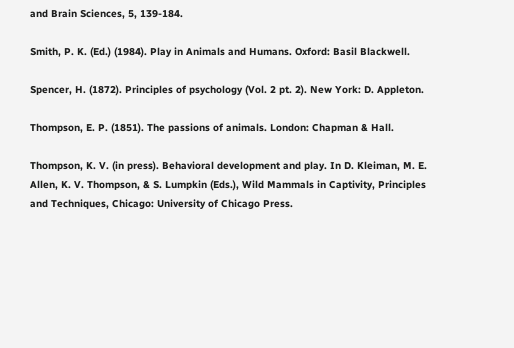and Brain Sciences, 5, 139-184.

Smith, P. K. (Ed.) (1984). Play in Animals and Humans. Oxford: Basil Blackwell.

Spencer, H. (1872). Principles of psychology (Vol. 2 pt. 2). New York: D. Appleton.

Thompson, E. P. (1851). The passions of animals. London: Chapman & Hall.

Thompson, K. V. (in press). Behavioral development and play. In D. Kleiman, M. E. Allen, K. V. Thompson, & S. Lumpkin (Eds.), Wild Mammals in Captivity, Principles and Techniques, Chicago: University of Chicago Press.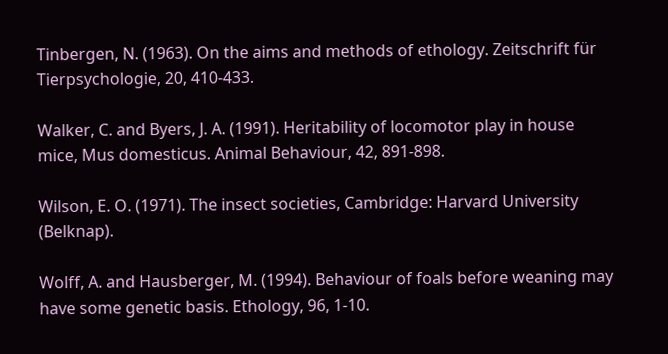Tinbergen, N. (1963). On the aims and methods of ethology. Zeitschrift für Tierpsychologie, 20, 410-433.

Walker, C. and Byers, J. A. (1991). Heritability of locomotor play in house mice, Mus domesticus. Animal Behaviour, 42, 891-898.

Wilson, E. O. (1971). The insect societies, Cambridge: Harvard University (Belknap).

Wolff, A. and Hausberger, M. (1994). Behaviour of foals before weaning may have some genetic basis. Ethology, 96, 1-10.